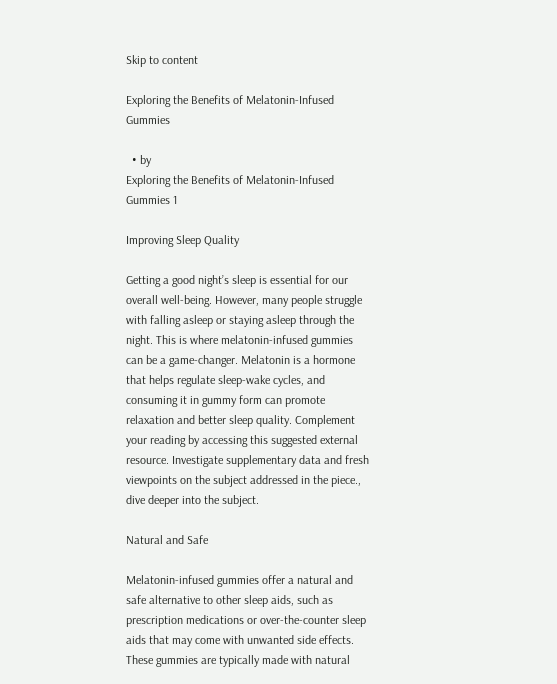Skip to content

Exploring the Benefits of Melatonin-Infused Gummies

  • by
Exploring the Benefits of Melatonin-Infused Gummies 1

Improving Sleep Quality

Getting a good night’s sleep is essential for our overall well-being. However, many people struggle with falling asleep or staying asleep through the night. This is where melatonin-infused gummies can be a game-changer. Melatonin is a hormone that helps regulate sleep-wake cycles, and consuming it in gummy form can promote relaxation and better sleep quality. Complement your reading by accessing this suggested external resource. Investigate supplementary data and fresh viewpoints on the subject addressed in the piece., dive deeper into the subject.

Natural and Safe

Melatonin-infused gummies offer a natural and safe alternative to other sleep aids, such as prescription medications or over-the-counter sleep aids that may come with unwanted side effects. These gummies are typically made with natural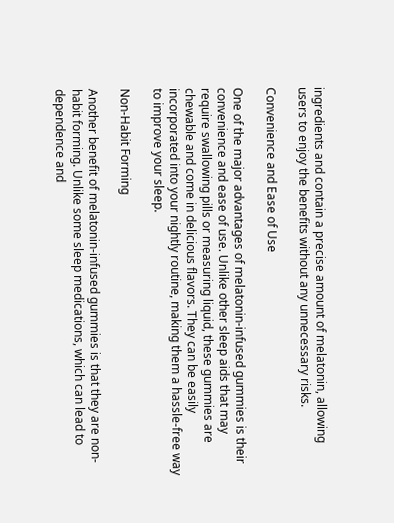ingredients and contain a precise amount of melatonin, allowing users to enjoy the benefits without any unnecessary risks.

Convenience and Ease of Use

One of the major advantages of melatonin-infused gummies is their convenience and ease of use. Unlike other sleep aids that may require swallowing pills or measuring liquid, these gummies are chewable and come in delicious flavors. They can be easily incorporated into your nightly routine, making them a hassle-free way to improve your sleep.

Non-Habit Forming

Another benefit of melatonin-infused gummies is that they are non-habit forming. Unlike some sleep medications, which can lead to dependence and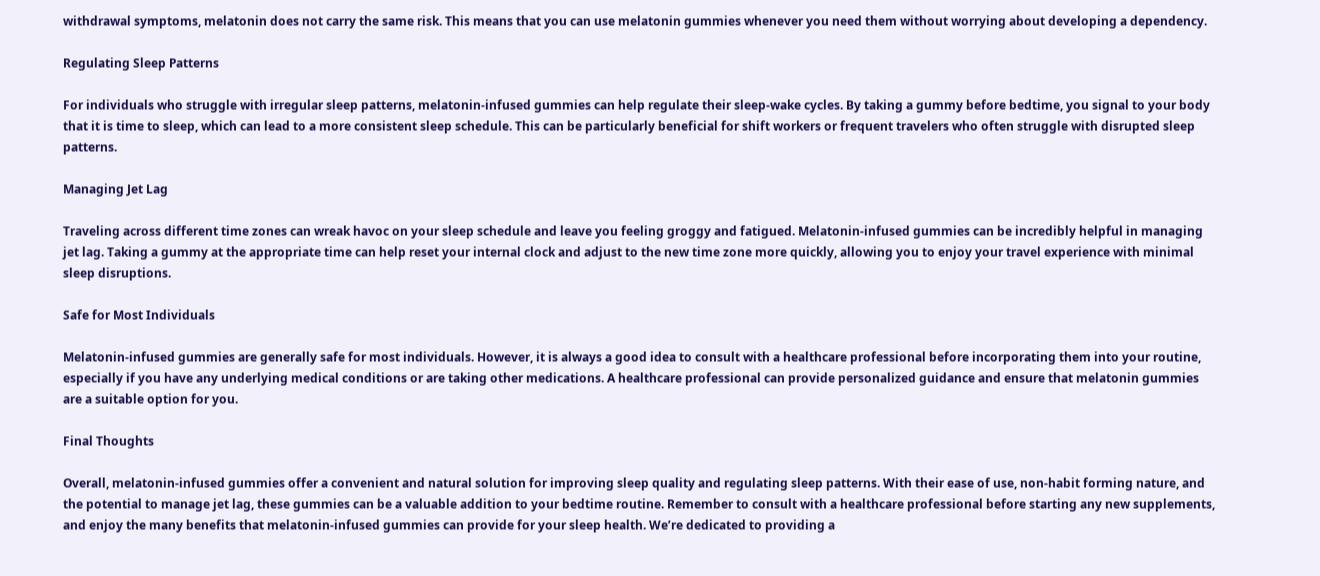withdrawal symptoms, melatonin does not carry the same risk. This means that you can use melatonin gummies whenever you need them without worrying about developing a dependency.

Regulating Sleep Patterns

For individuals who struggle with irregular sleep patterns, melatonin-infused gummies can help regulate their sleep-wake cycles. By taking a gummy before bedtime, you signal to your body that it is time to sleep, which can lead to a more consistent sleep schedule. This can be particularly beneficial for shift workers or frequent travelers who often struggle with disrupted sleep patterns.

Managing Jet Lag

Traveling across different time zones can wreak havoc on your sleep schedule and leave you feeling groggy and fatigued. Melatonin-infused gummies can be incredibly helpful in managing jet lag. Taking a gummy at the appropriate time can help reset your internal clock and adjust to the new time zone more quickly, allowing you to enjoy your travel experience with minimal sleep disruptions.

Safe for Most Individuals

Melatonin-infused gummies are generally safe for most individuals. However, it is always a good idea to consult with a healthcare professional before incorporating them into your routine, especially if you have any underlying medical conditions or are taking other medications. A healthcare professional can provide personalized guidance and ensure that melatonin gummies are a suitable option for you.

Final Thoughts

Overall, melatonin-infused gummies offer a convenient and natural solution for improving sleep quality and regulating sleep patterns. With their ease of use, non-habit forming nature, and the potential to manage jet lag, these gummies can be a valuable addition to your bedtime routine. Remember to consult with a healthcare professional before starting any new supplements, and enjoy the many benefits that melatonin-infused gummies can provide for your sleep health. We’re dedicated to providing a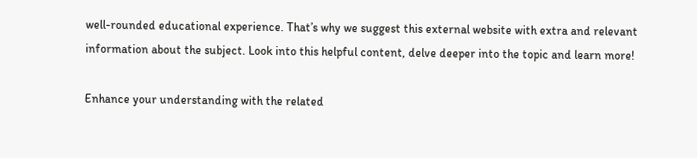well-rounded educational experience. That’s why we suggest this external website with extra and relevant information about the subject. Look into this helpful content, delve deeper into the topic and learn more!

Enhance your understanding with the related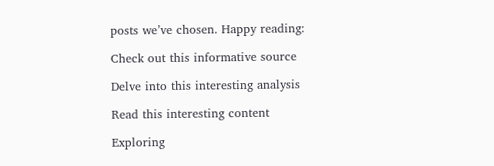posts we’ve chosen. Happy reading:

Check out this informative source

Delve into this interesting analysis

Read this interesting content

Exploring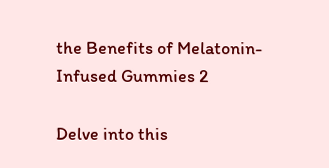the Benefits of Melatonin-Infused Gummies 2

Delve into this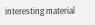interesting material